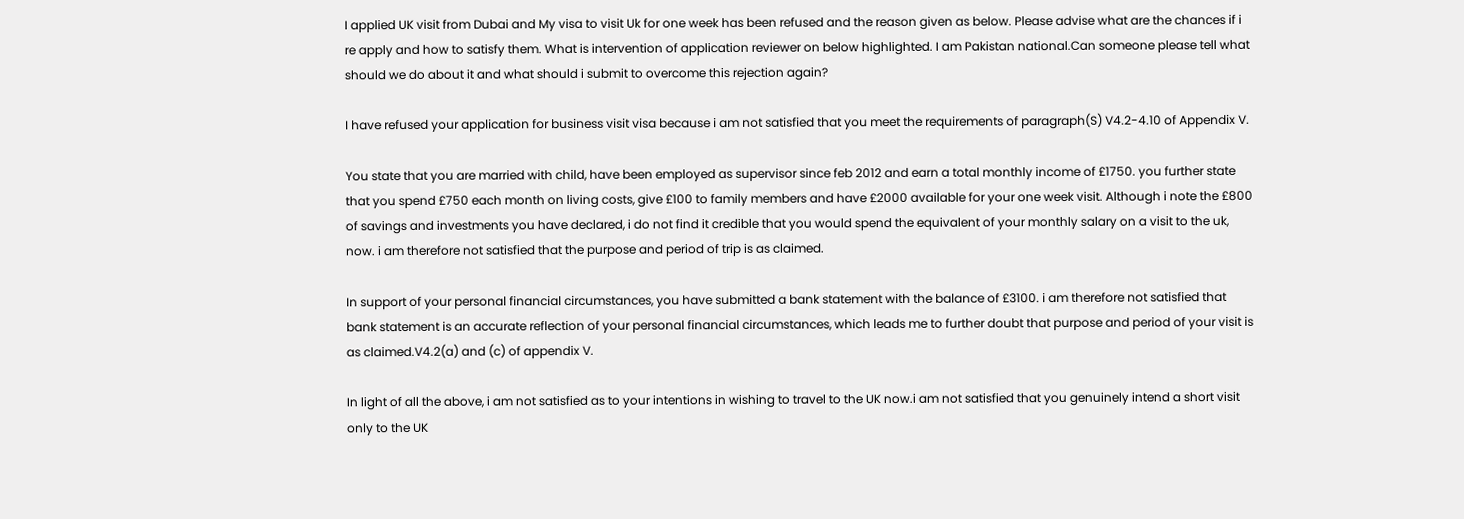I applied UK visit from Dubai and My visa to visit Uk for one week has been refused and the reason given as below. Please advise what are the chances if i re apply and how to satisfy them. What is intervention of application reviewer on below highlighted. I am Pakistan national.Can someone please tell what should we do about it and what should i submit to overcome this rejection again?

I have refused your application for business visit visa because i am not satisfied that you meet the requirements of paragraph(S) V4.2-4.10 of Appendix V.

You state that you are married with child, have been employed as supervisor since feb 2012 and earn a total monthly income of £1750. you further state that you spend £750 each month on living costs, give £100 to family members and have £2000 available for your one week visit. Although i note the £800 of savings and investments you have declared, i do not find it credible that you would spend the equivalent of your monthly salary on a visit to the uk, now. i am therefore not satisfied that the purpose and period of trip is as claimed.

In support of your personal financial circumstances, you have submitted a bank statement with the balance of £3100. i am therefore not satisfied that bank statement is an accurate reflection of your personal financial circumstances, which leads me to further doubt that purpose and period of your visit is as claimed.V4.2(a) and (c) of appendix V.

In light of all the above, i am not satisfied as to your intentions in wishing to travel to the UK now.i am not satisfied that you genuinely intend a short visit only to the UK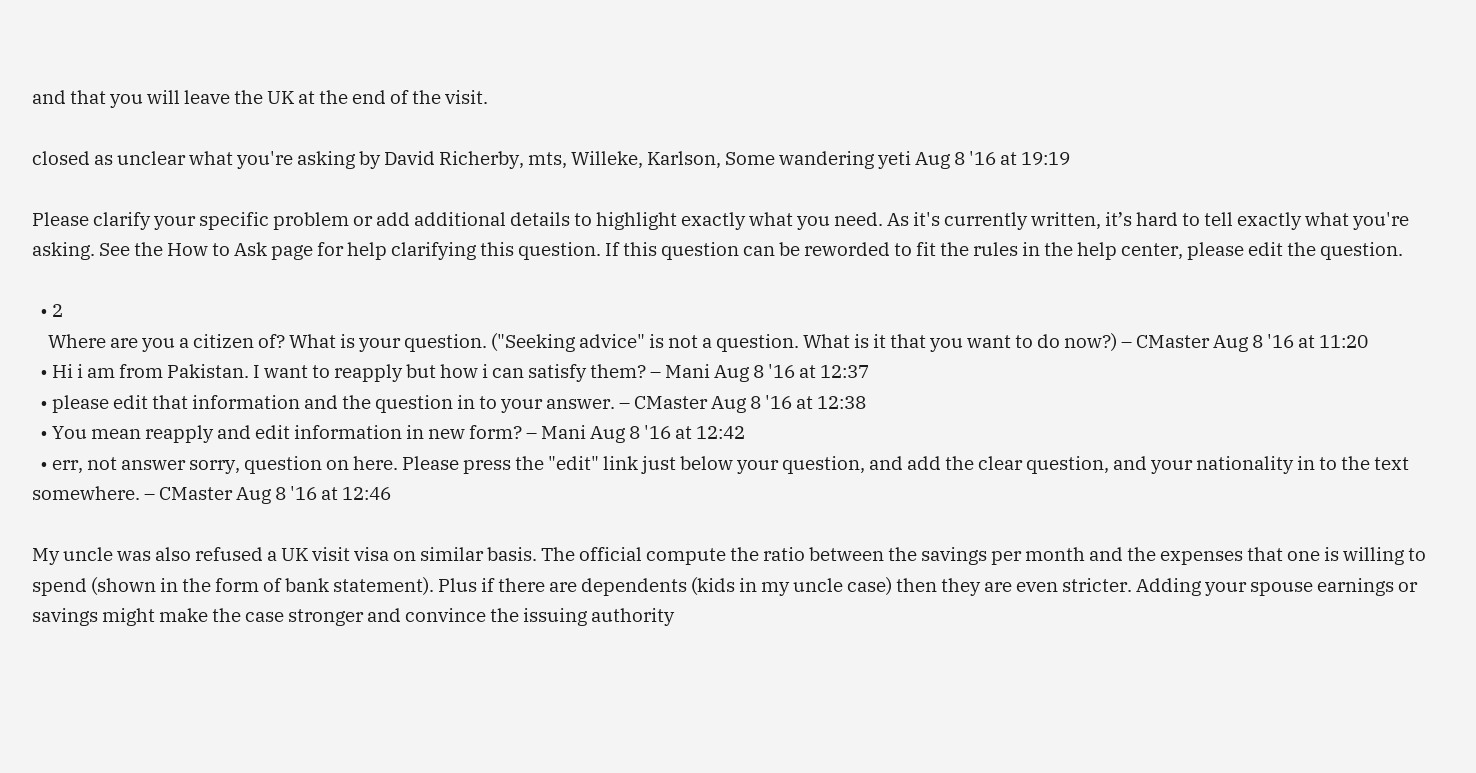and that you will leave the UK at the end of the visit.

closed as unclear what you're asking by David Richerby, mts, Willeke, Karlson, Some wandering yeti Aug 8 '16 at 19:19

Please clarify your specific problem or add additional details to highlight exactly what you need. As it's currently written, it’s hard to tell exactly what you're asking. See the How to Ask page for help clarifying this question. If this question can be reworded to fit the rules in the help center, please edit the question.

  • 2
    Where are you a citizen of? What is your question. ("Seeking advice" is not a question. What is it that you want to do now?) – CMaster Aug 8 '16 at 11:20
  • Hi i am from Pakistan. I want to reapply but how i can satisfy them? – Mani Aug 8 '16 at 12:37
  • please edit that information and the question in to your answer. – CMaster Aug 8 '16 at 12:38
  • You mean reapply and edit information in new form? – Mani Aug 8 '16 at 12:42
  • err, not answer sorry, question on here. Please press the "edit" link just below your question, and add the clear question, and your nationality in to the text somewhere. – CMaster Aug 8 '16 at 12:46

My uncle was also refused a UK visit visa on similar basis. The official compute the ratio between the savings per month and the expenses that one is willing to spend (shown in the form of bank statement). Plus if there are dependents (kids in my uncle case) then they are even stricter. Adding your spouse earnings or savings might make the case stronger and convince the issuing authority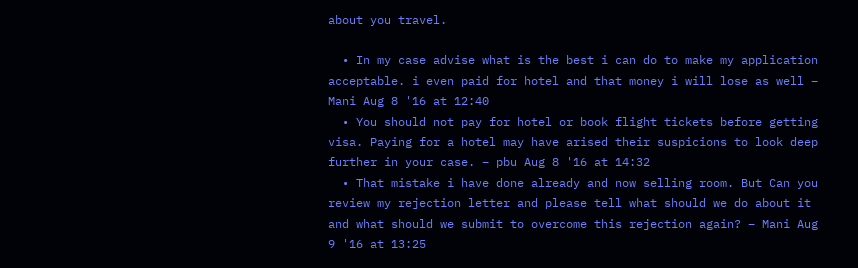about you travel.

  • In my case advise what is the best i can do to make my application acceptable. i even paid for hotel and that money i will lose as well – Mani Aug 8 '16 at 12:40
  • You should not pay for hotel or book flight tickets before getting visa. Paying for a hotel may have arised their suspicions to look deep further in your case. – pbu Aug 8 '16 at 14:32
  • That mistake i have done already and now selling room. But Can you review my rejection letter and please tell what should we do about it and what should we submit to overcome this rejection again? – Mani Aug 9 '16 at 13:25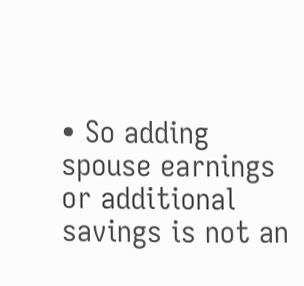• So adding spouse earnings or additional savings is not an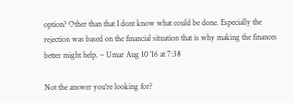option? Other than that I dont know what could be done. Especially the rejection was based on the financial situation that is why making the finances better might help. – Umar Aug 10 '16 at 7:38

Not the answer you're looking for?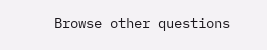Browse other questions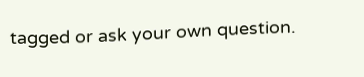tagged or ask your own question.